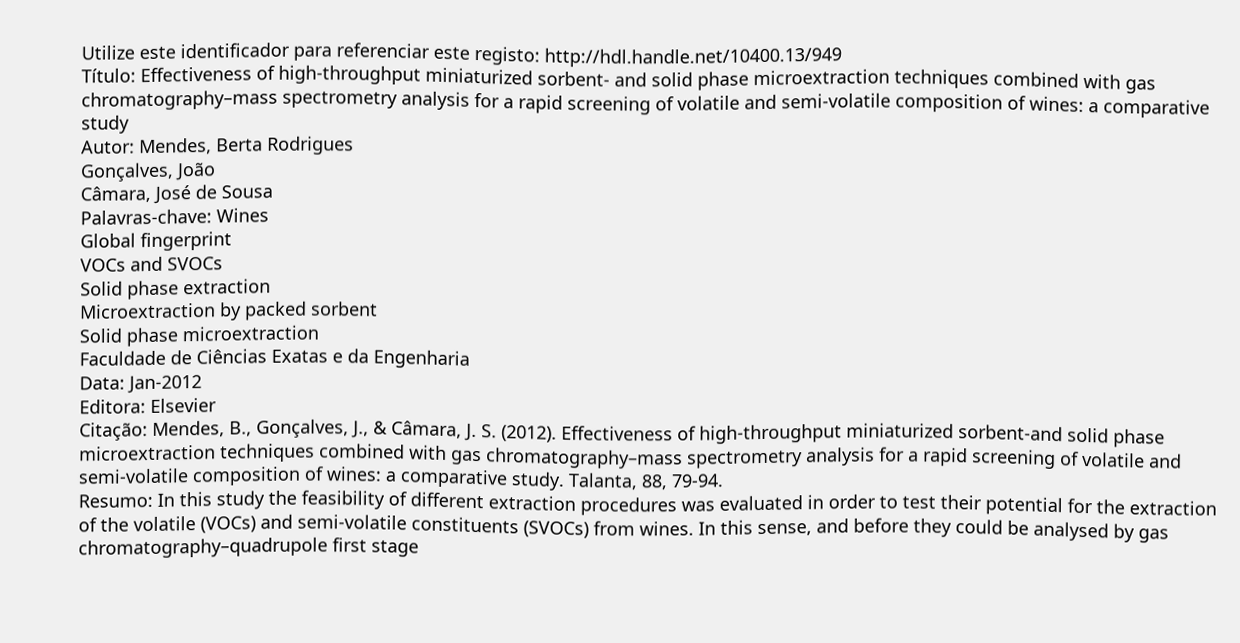Utilize este identificador para referenciar este registo: http://hdl.handle.net/10400.13/949
Título: Effectiveness of high-throughput miniaturized sorbent- and solid phase microextraction techniques combined with gas chromatography–mass spectrometry analysis for a rapid screening of volatile and semi-volatile composition of wines: a comparative study
Autor: Mendes, Berta Rodrigues
Gonçalves, João
Câmara, José de Sousa
Palavras-chave: Wines
Global fingerprint
VOCs and SVOCs
Solid phase extraction
Microextraction by packed sorbent
Solid phase microextraction
Faculdade de Ciências Exatas e da Engenharia
Data: Jan-2012
Editora: Elsevier
Citação: Mendes, B., Gonçalves, J., & Câmara, J. S. (2012). Effectiveness of high-throughput miniaturized sorbent-and solid phase microextraction techniques combined with gas chromatography–mass spectrometry analysis for a rapid screening of volatile and semi-volatile composition of wines: a comparative study. Talanta, 88, 79-94.
Resumo: In this study the feasibility of different extraction procedures was evaluated in order to test their potential for the extraction of the volatile (VOCs) and semi-volatile constituents (SVOCs) from wines. In this sense, and before they could be analysed by gas chromatography–quadrupole first stage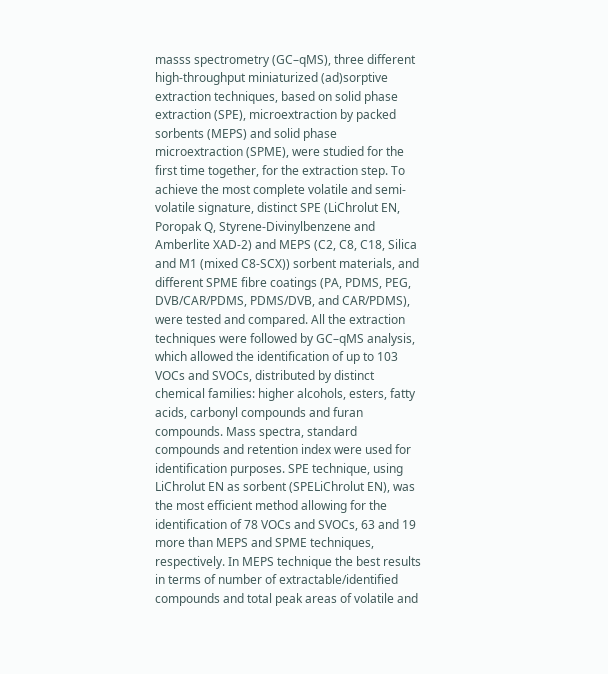masss spectrometry (GC–qMS), three different high-throughput miniaturized (ad)sorptive extraction techniques, based on solid phase extraction (SPE), microextraction by packed sorbents (MEPS) and solid phase microextraction (SPME), were studied for the first time together, for the extraction step. To achieve the most complete volatile and semi-volatile signature, distinct SPE (LiChrolut EN, Poropak Q, Styrene-Divinylbenzene and Amberlite XAD-2) and MEPS (C2, C8, C18, Silica and M1 (mixed C8-SCX)) sorbent materials, and different SPME fibre coatings (PA, PDMS, PEG, DVB/CAR/PDMS, PDMS/DVB, and CAR/PDMS), were tested and compared. All the extraction techniques were followed by GC–qMS analysis, which allowed the identification of up to 103 VOCs and SVOCs, distributed by distinct chemical families: higher alcohols, esters, fatty acids, carbonyl compounds and furan compounds. Mass spectra, standard compounds and retention index were used for identification purposes. SPE technique, using LiChrolut EN as sorbent (SPELiChrolut EN), was the most efficient method allowing for the identification of 78 VOCs and SVOCs, 63 and 19 more than MEPS and SPME techniques, respectively. In MEPS technique the best results in terms of number of extractable/identified compounds and total peak areas of volatile and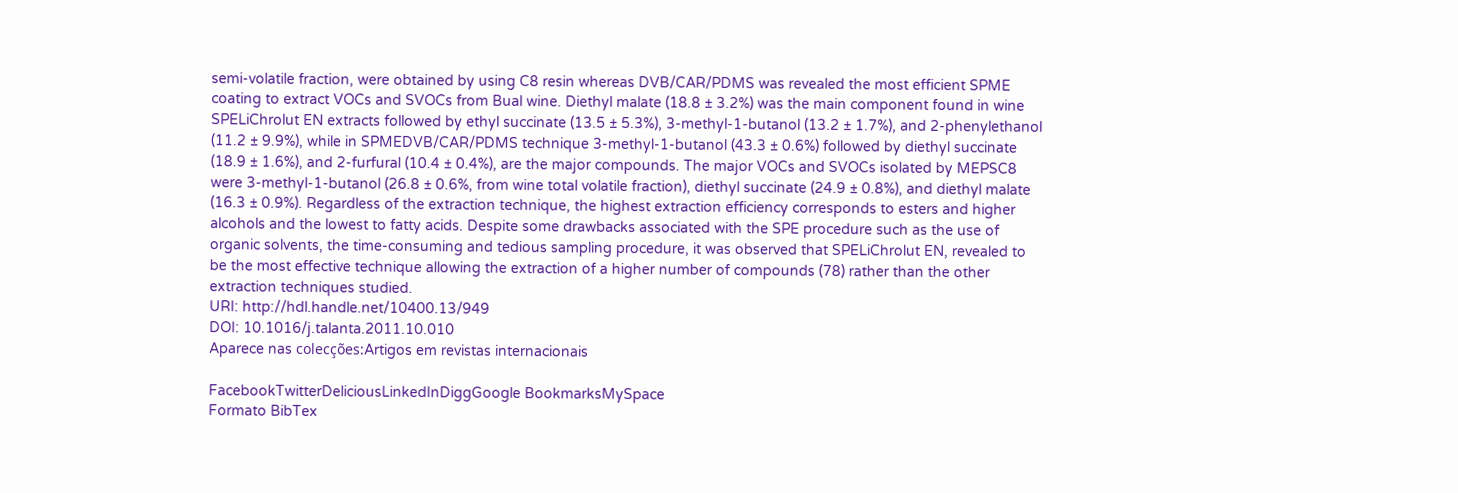semi-volatile fraction, were obtained by using C8 resin whereas DVB/CAR/PDMS was revealed the most efficient SPME coating to extract VOCs and SVOCs from Bual wine. Diethyl malate (18.8 ± 3.2%) was the main component found in wine SPELiChrolut EN extracts followed by ethyl succinate (13.5 ± 5.3%), 3-methyl-1-butanol (13.2 ± 1.7%), and 2-phenylethanol (11.2 ± 9.9%), while in SPMEDVB/CAR/PDMS technique 3-methyl-1-butanol (43.3 ± 0.6%) followed by diethyl succinate (18.9 ± 1.6%), and 2-furfural (10.4 ± 0.4%), are the major compounds. The major VOCs and SVOCs isolated by MEPSC8 were 3-methyl-1-butanol (26.8 ± 0.6%, from wine total volatile fraction), diethyl succinate (24.9 ± 0.8%), and diethyl malate (16.3 ± 0.9%). Regardless of the extraction technique, the highest extraction efficiency corresponds to esters and higher alcohols and the lowest to fatty acids. Despite some drawbacks associated with the SPE procedure such as the use of organic solvents, the time-consuming and tedious sampling procedure, it was observed that SPELiChrolut EN, revealed to be the most effective technique allowing the extraction of a higher number of compounds (78) rather than the other extraction techniques studied.
URI: http://hdl.handle.net/10400.13/949
DOI: 10.1016/j.talanta.2011.10.010
Aparece nas colecções:Artigos em revistas internacionais

FacebookTwitterDeliciousLinkedInDiggGoogle BookmarksMySpace
Formato BibTex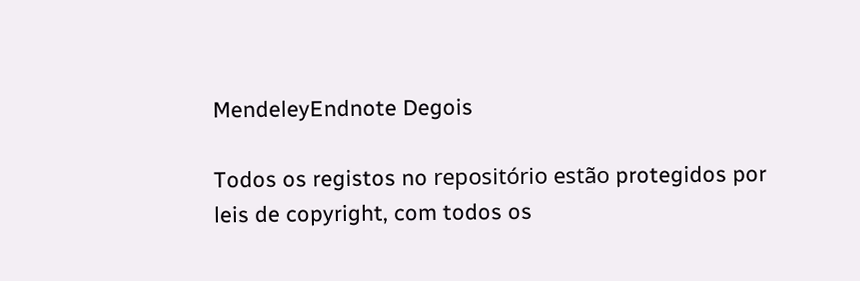MendeleyEndnote Degois

Todos os registos no repositório estão protegidos por leis de copyright, com todos os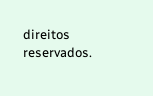direitos reservados.